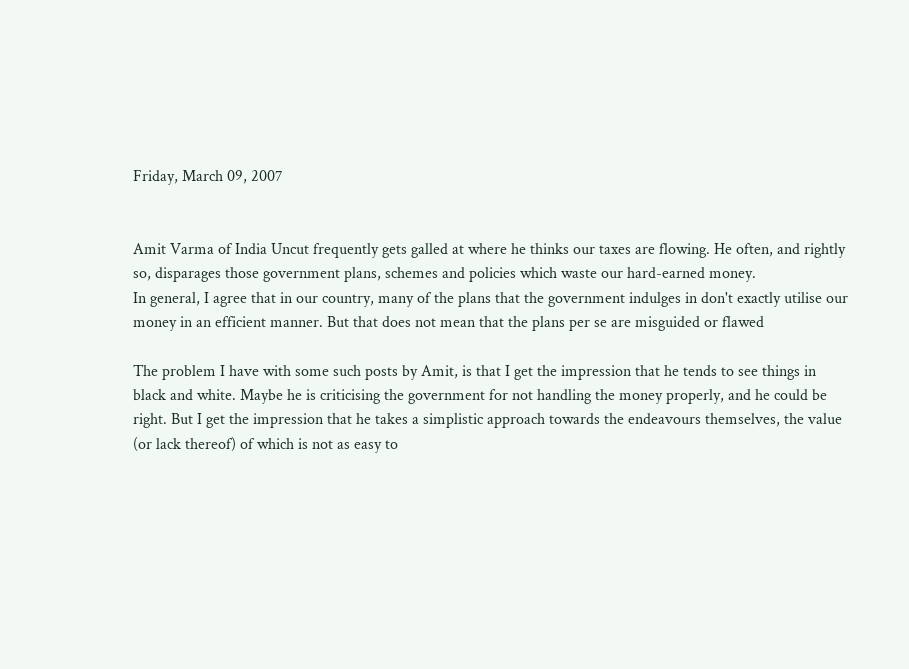Friday, March 09, 2007


Amit Varma of India Uncut frequently gets galled at where he thinks our taxes are flowing. He often, and rightly so, disparages those government plans, schemes and policies which waste our hard-earned money.
In general, I agree that in our country, many of the plans that the government indulges in don't exactly utilise our money in an efficient manner. But that does not mean that the plans per se are misguided or flawed

The problem I have with some such posts by Amit, is that I get the impression that he tends to see things in black and white. Maybe he is criticising the government for not handling the money properly, and he could be right. But I get the impression that he takes a simplistic approach towards the endeavours themselves, the value (or lack thereof) of which is not as easy to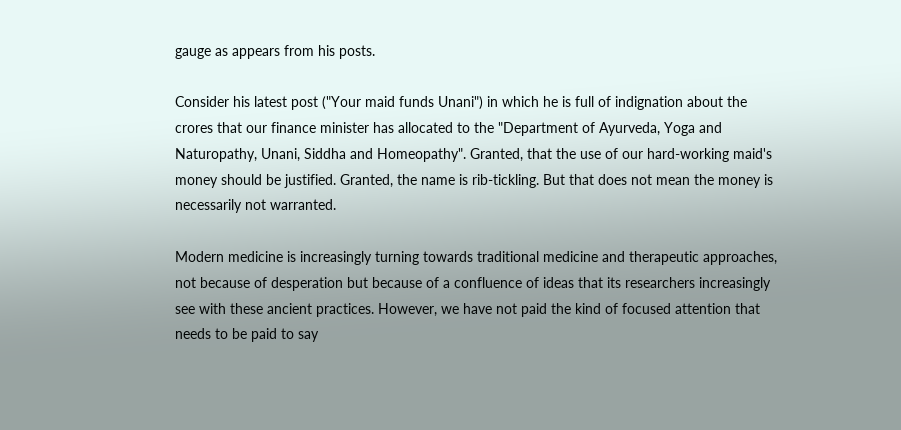gauge as appears from his posts.

Consider his latest post ("Your maid funds Unani") in which he is full of indignation about the crores that our finance minister has allocated to the "Department of Ayurveda, Yoga and Naturopathy, Unani, Siddha and Homeopathy". Granted, that the use of our hard-working maid's money should be justified. Granted, the name is rib-tickling. But that does not mean the money is necessarily not warranted.

Modern medicine is increasingly turning towards traditional medicine and therapeutic approaches, not because of desperation but because of a confluence of ideas that its researchers increasingly see with these ancient practices. However, we have not paid the kind of focused attention that needs to be paid to say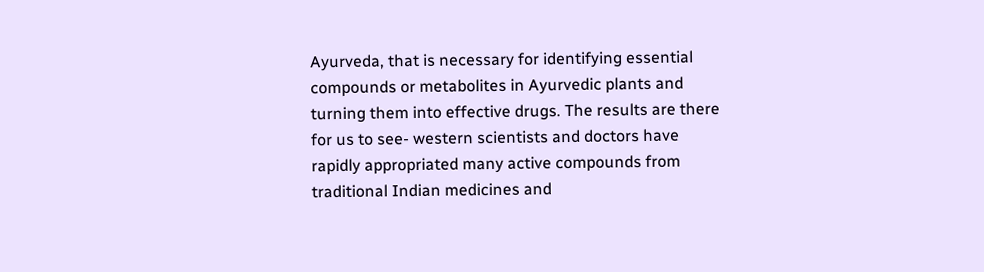Ayurveda, that is necessary for identifying essential compounds or metabolites in Ayurvedic plants and turning them into effective drugs. The results are there for us to see- western scientists and doctors have rapidly appropriated many active compounds from traditional Indian medicines and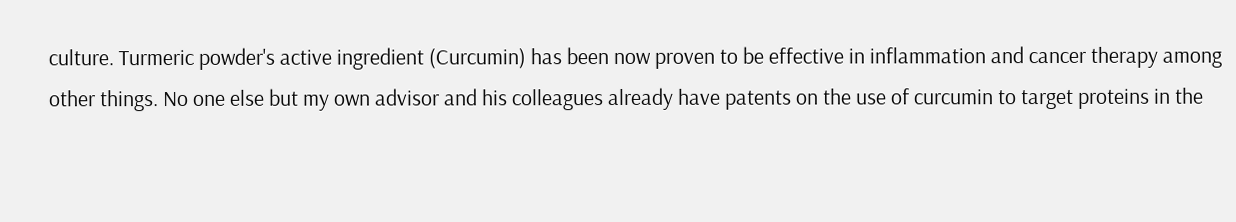culture. Turmeric powder's active ingredient (Curcumin) has been now proven to be effective in inflammation and cancer therapy among other things. No one else but my own advisor and his colleagues already have patents on the use of curcumin to target proteins in the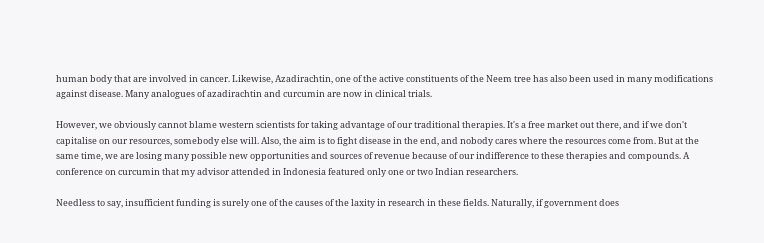human body that are involved in cancer. Likewise, Azadirachtin, one of the active constituents of the Neem tree has also been used in many modifications against disease. Many analogues of azadirachtin and curcumin are now in clinical trials.

However, we obviously cannot blame western scientists for taking advantage of our traditional therapies. It's a free market out there, and if we don't capitalise on our resources, somebody else will. Also, the aim is to fight disease in the end, and nobody cares where the resources come from. But at the same time, we are losing many possible new opportunities and sources of revenue because of our indifference to these therapies and compounds. A conference on curcumin that my advisor attended in Indonesia featured only one or two Indian researchers.

Needless to say, insufficient funding is surely one of the causes of the laxity in research in these fields. Naturally, if government does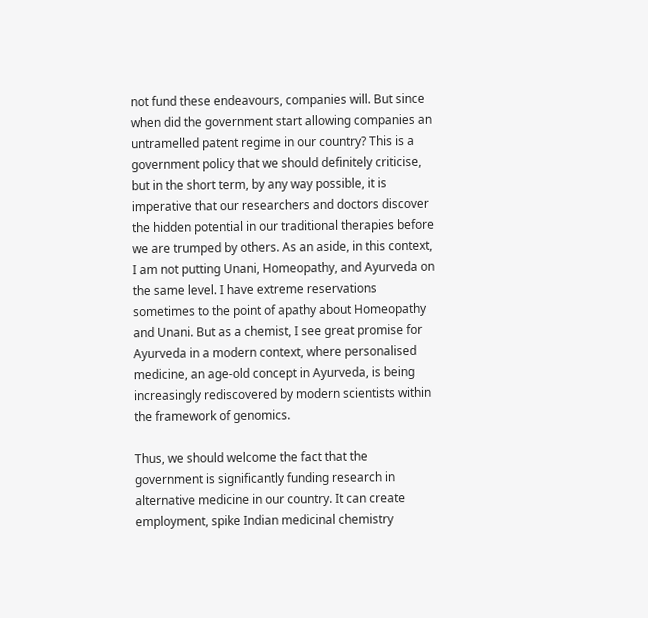not fund these endeavours, companies will. But since when did the government start allowing companies an untramelled patent regime in our country? This is a government policy that we should definitely criticise, but in the short term, by any way possible, it is imperative that our researchers and doctors discover the hidden potential in our traditional therapies before we are trumped by others. As an aside, in this context, I am not putting Unani, Homeopathy, and Ayurveda on the same level. I have extreme reservations sometimes to the point of apathy about Homeopathy and Unani. But as a chemist, I see great promise for Ayurveda in a modern context, where personalised medicine, an age-old concept in Ayurveda, is being increasingly rediscovered by modern scientists within the framework of genomics.

Thus, we should welcome the fact that the government is significantly funding research in alternative medicine in our country. It can create employment, spike Indian medicinal chemistry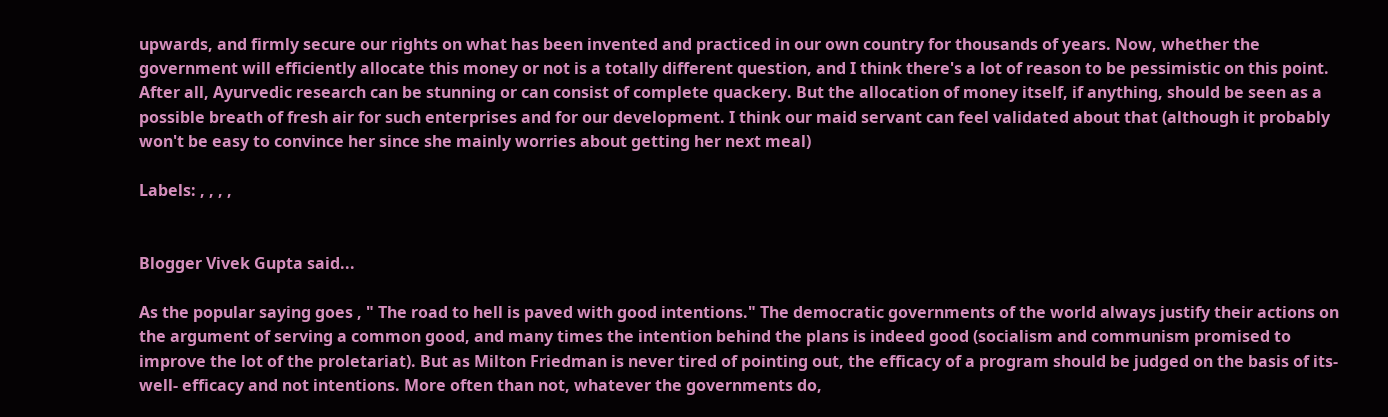upwards, and firmly secure our rights on what has been invented and practiced in our own country for thousands of years. Now, whether the government will efficiently allocate this money or not is a totally different question, and I think there's a lot of reason to be pessimistic on this point. After all, Ayurvedic research can be stunning or can consist of complete quackery. But the allocation of money itself, if anything, should be seen as a possible breath of fresh air for such enterprises and for our development. I think our maid servant can feel validated about that (although it probably won't be easy to convince her since she mainly worries about getting her next meal)

Labels: , , , ,


Blogger Vivek Gupta said...

As the popular saying goes , " The road to hell is paved with good intentions." The democratic governments of the world always justify their actions on the argument of serving a common good, and many times the intention behind the plans is indeed good (socialism and communism promised to improve the lot of the proletariat). But as Milton Friedman is never tired of pointing out, the efficacy of a program should be judged on the basis of its-well- efficacy and not intentions. More often than not, whatever the governments do,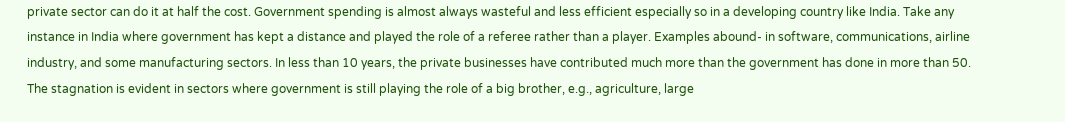private sector can do it at half the cost. Government spending is almost always wasteful and less efficient especially so in a developing country like India. Take any instance in India where government has kept a distance and played the role of a referee rather than a player. Examples abound- in software, communications, airline industry, and some manufacturing sectors. In less than 10 years, the private businesses have contributed much more than the government has done in more than 50. The stagnation is evident in sectors where government is still playing the role of a big brother, e.g., agriculture, large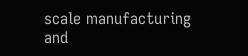scale manufacturing and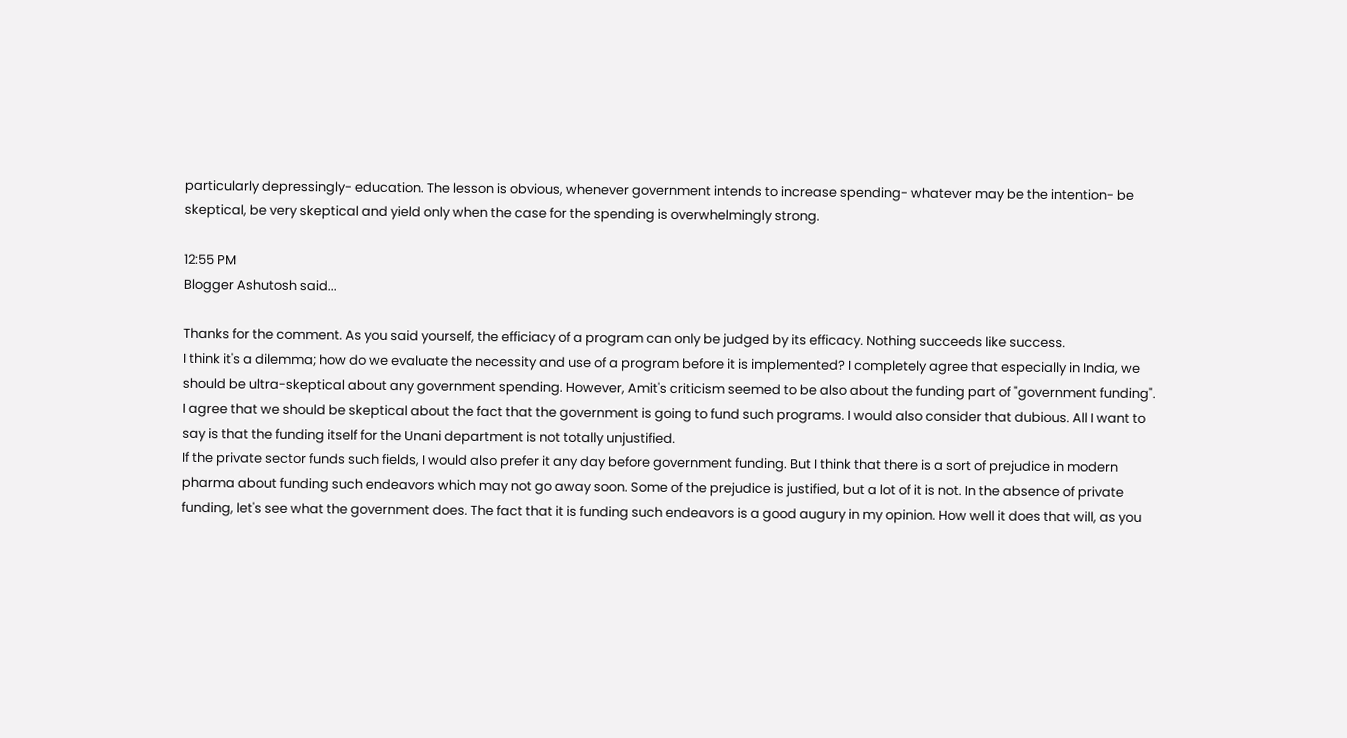particularly depressingly- education. The lesson is obvious, whenever government intends to increase spending- whatever may be the intention- be skeptical, be very skeptical and yield only when the case for the spending is overwhelmingly strong.

12:55 PM
Blogger Ashutosh said...

Thanks for the comment. As you said yourself, the efficiacy of a program can only be judged by its efficacy. Nothing succeeds like success.
I think it's a dilemma; how do we evaluate the necessity and use of a program before it is implemented? I completely agree that especially in India, we should be ultra-skeptical about any government spending. However, Amit's criticism seemed to be also about the funding part of "government funding". I agree that we should be skeptical about the fact that the government is going to fund such programs. I would also consider that dubious. All I want to say is that the funding itself for the Unani department is not totally unjustified.
If the private sector funds such fields, I would also prefer it any day before government funding. But I think that there is a sort of prejudice in modern pharma about funding such endeavors which may not go away soon. Some of the prejudice is justified, but a lot of it is not. In the absence of private funding, let's see what the government does. The fact that it is funding such endeavors is a good augury in my opinion. How well it does that will, as you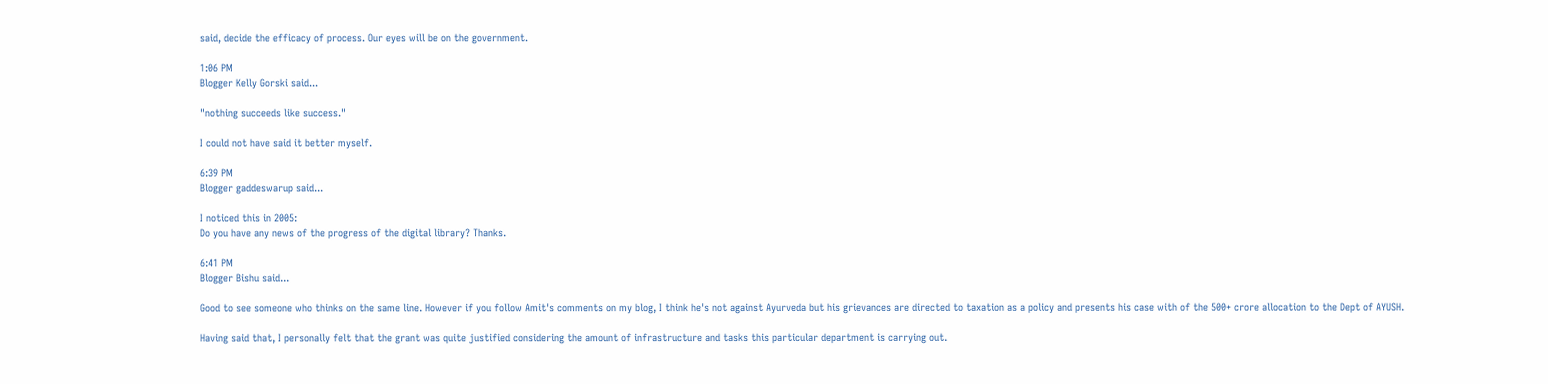said, decide the efficacy of process. Our eyes will be on the government.

1:06 PM
Blogger Kelly Gorski said...

"nothing succeeds like success."

I could not have said it better myself.

6:39 PM
Blogger gaddeswarup said...

I noticed this in 2005:
Do you have any news of the progress of the digital library? Thanks.

6:41 PM
Blogger Bishu said...

Good to see someone who thinks on the same line. However if you follow Amit's comments on my blog, I think he's not against Ayurveda but his grievances are directed to taxation as a policy and presents his case with of the 500+ crore allocation to the Dept of AYUSH.

Having said that, I personally felt that the grant was quite justified considering the amount of infrastructure and tasks this particular department is carrying out.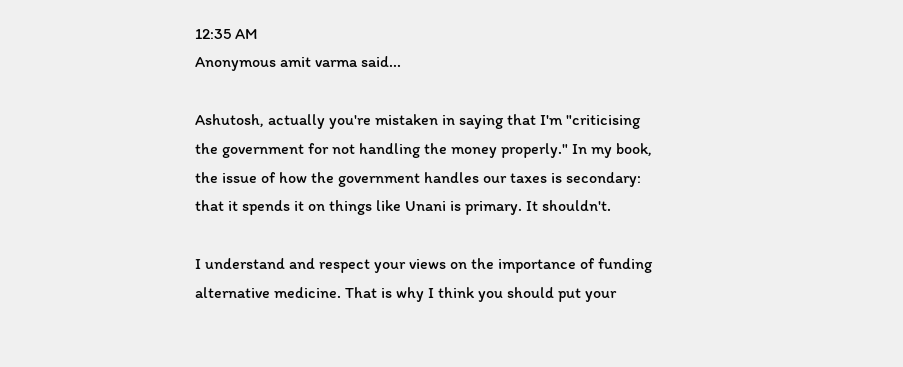12:35 AM
Anonymous amit varma said...

Ashutosh, actually you're mistaken in saying that I'm "criticising the government for not handling the money properly." In my book, the issue of how the government handles our taxes is secondary: that it spends it on things like Unani is primary. It shouldn't.

I understand and respect your views on the importance of funding alternative medicine. That is why I think you should put your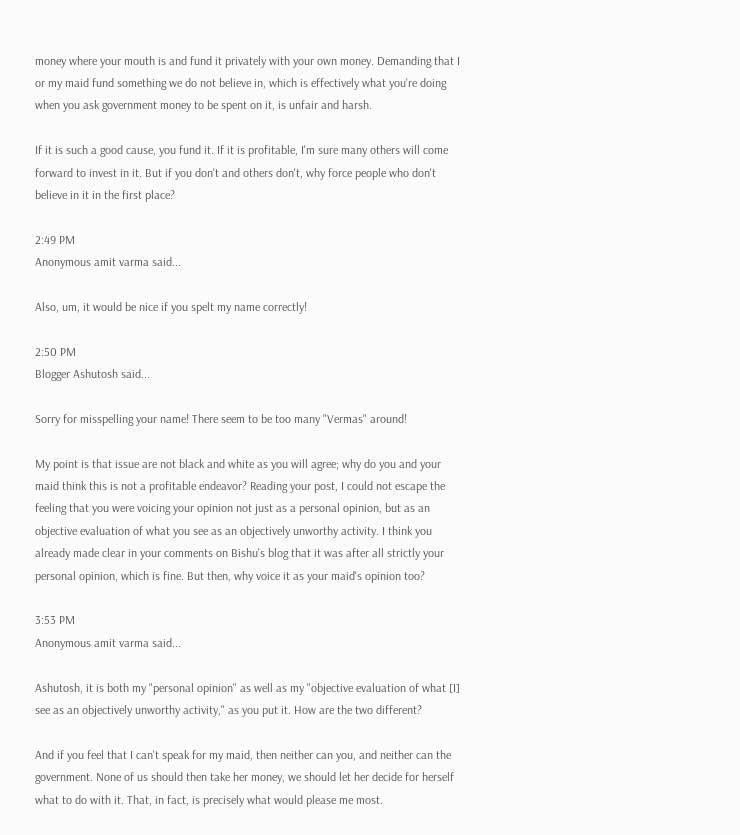money where your mouth is and fund it privately with your own money. Demanding that I or my maid fund something we do not believe in, which is effectively what you're doing when you ask government money to be spent on it, is unfair and harsh.

If it is such a good cause, you fund it. If it is profitable, I'm sure many others will come forward to invest in it. But if you don't and others don't, why force people who don't believe in it in the first place?

2:49 PM
Anonymous amit varma said...

Also, um, it would be nice if you spelt my name correctly!

2:50 PM
Blogger Ashutosh said...

Sorry for misspelling your name! There seem to be too many "Vermas" around!

My point is that issue are not black and white as you will agree; why do you and your maid think this is not a profitable endeavor? Reading your post, I could not escape the feeling that you were voicing your opinion not just as a personal opinion, but as an objective evaluation of what you see as an objectively unworthy activity. I think you already made clear in your comments on Bishu's blog that it was after all strictly your personal opinion, which is fine. But then, why voice it as your maid's opinion too?

3:53 PM
Anonymous amit varma said...

Ashutosh, it is both my "personal opinion" as well as my "objective evaluation of what [I] see as an objectively unworthy activity," as you put it. How are the two different?

And if you feel that I can't speak for my maid, then neither can you, and neither can the government. None of us should then take her money, we should let her decide for herself what to do with it. That, in fact, is precisely what would please me most.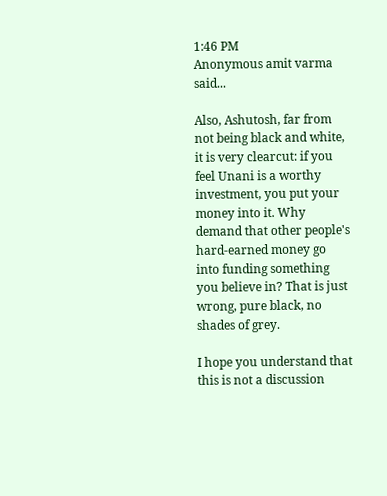1:46 PM
Anonymous amit varma said...

Also, Ashutosh, far from not being black and white, it is very clearcut: if you feel Unani is a worthy investment, you put your money into it. Why demand that other people's hard-earned money go into funding something you believe in? That is just wrong, pure black, no shades of grey.

I hope you understand that this is not a discussion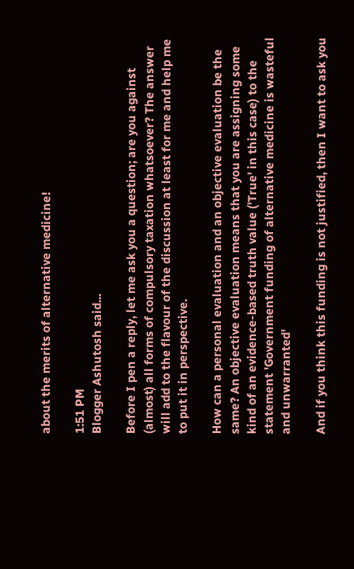about the merits of alternative medicine!

1:51 PM
Blogger Ashutosh said...

Before I pen a reply, let me ask you a question; are you against (almost) all forms of compulsory taxation whatsoever? The answer will add to the flavour of the discussion at least for me and help me to put it in perspective.

How can a personal evaluation and an objective evaluation be the same? An objective evaluation means that you are assigning some kind of an evidence-based truth value ('True' in this case) to the statement 'Government funding of alternative medicine is wasteful and unwarranted'

And if you think this funding is not justified, then I want to ask you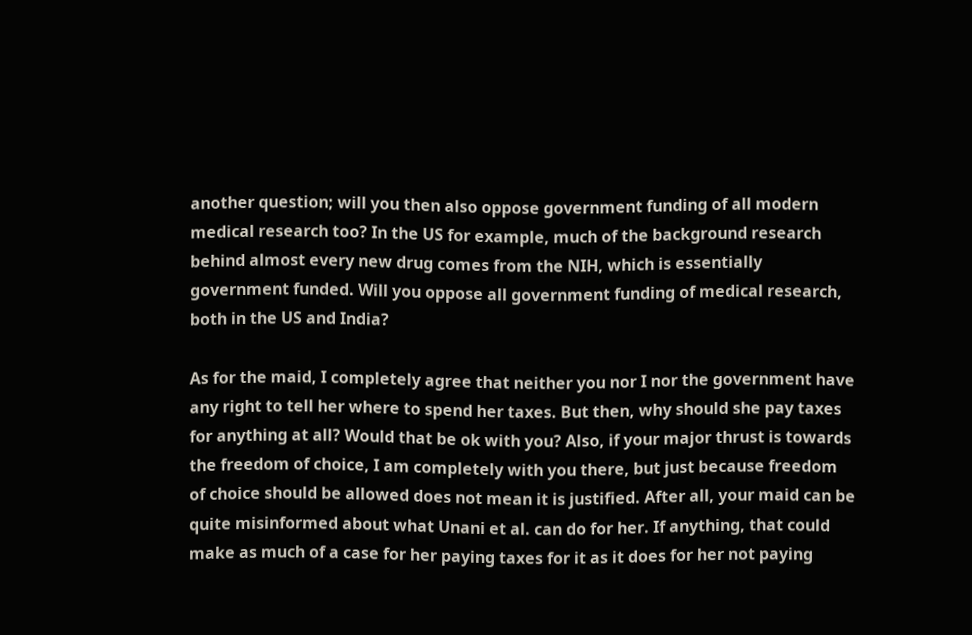another question; will you then also oppose government funding of all modern medical research too? In the US for example, much of the background research behind almost every new drug comes from the NIH, which is essentially government funded. Will you oppose all government funding of medical research, both in the US and India?

As for the maid, I completely agree that neither you nor I nor the government have any right to tell her where to spend her taxes. But then, why should she pay taxes for anything at all? Would that be ok with you? Also, if your major thrust is towards the freedom of choice, I am completely with you there, but just because freedom of choice should be allowed does not mean it is justified. After all, your maid can be quite misinformed about what Unani et al. can do for her. If anything, that could make as much of a case for her paying taxes for it as it does for her not paying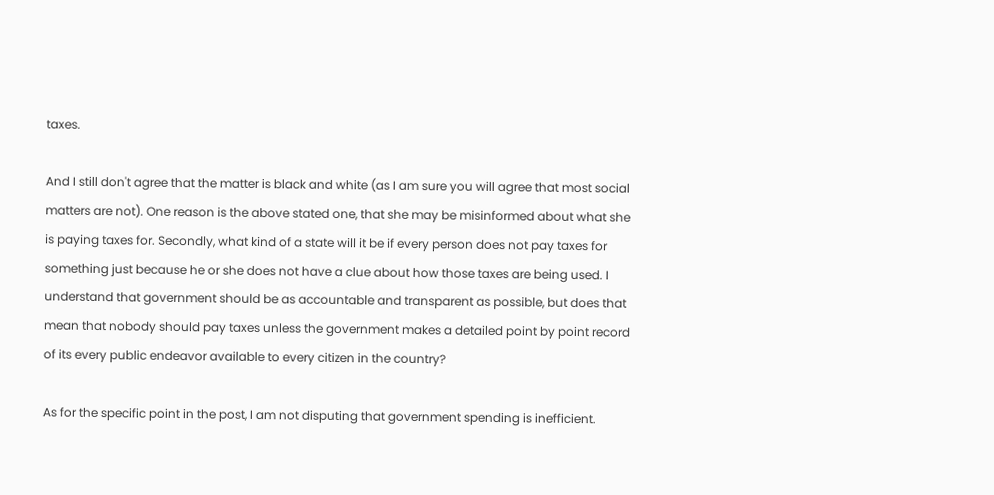taxes.

And I still don't agree that the matter is black and white (as I am sure you will agree that most social matters are not). One reason is the above stated one, that she may be misinformed about what she is paying taxes for. Secondly, what kind of a state will it be if every person does not pay taxes for something just because he or she does not have a clue about how those taxes are being used. I understand that government should be as accountable and transparent as possible, but does that mean that nobody should pay taxes unless the government makes a detailed point by point record of its every public endeavor available to every citizen in the country?

As for the specific point in the post, I am not disputing that government spending is inefficient.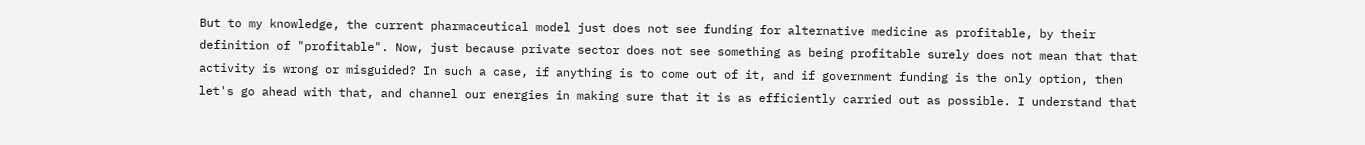But to my knowledge, the current pharmaceutical model just does not see funding for alternative medicine as profitable, by their definition of "profitable". Now, just because private sector does not see something as being profitable surely does not mean that that activity is wrong or misguided? In such a case, if anything is to come out of it, and if government funding is the only option, then let's go ahead with that, and channel our energies in making sure that it is as efficiently carried out as possible. I understand that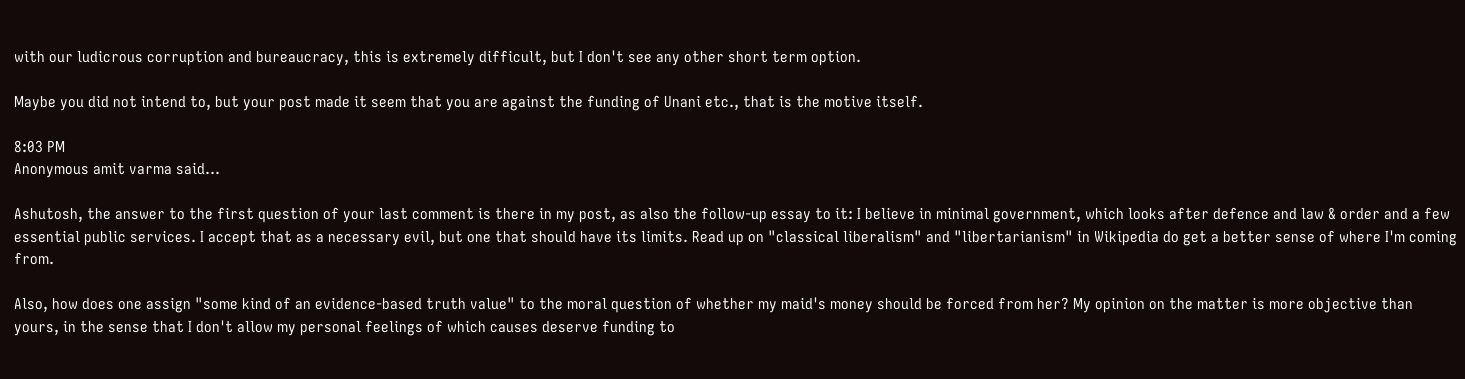with our ludicrous corruption and bureaucracy, this is extremely difficult, but I don't see any other short term option.

Maybe you did not intend to, but your post made it seem that you are against the funding of Unani etc., that is the motive itself.

8:03 PM
Anonymous amit varma said...

Ashutosh, the answer to the first question of your last comment is there in my post, as also the follow-up essay to it: I believe in minimal government, which looks after defence and law & order and a few essential public services. I accept that as a necessary evil, but one that should have its limits. Read up on "classical liberalism" and "libertarianism" in Wikipedia do get a better sense of where I'm coming from.

Also, how does one assign "some kind of an evidence-based truth value" to the moral question of whether my maid's money should be forced from her? My opinion on the matter is more objective than yours, in the sense that I don't allow my personal feelings of which causes deserve funding to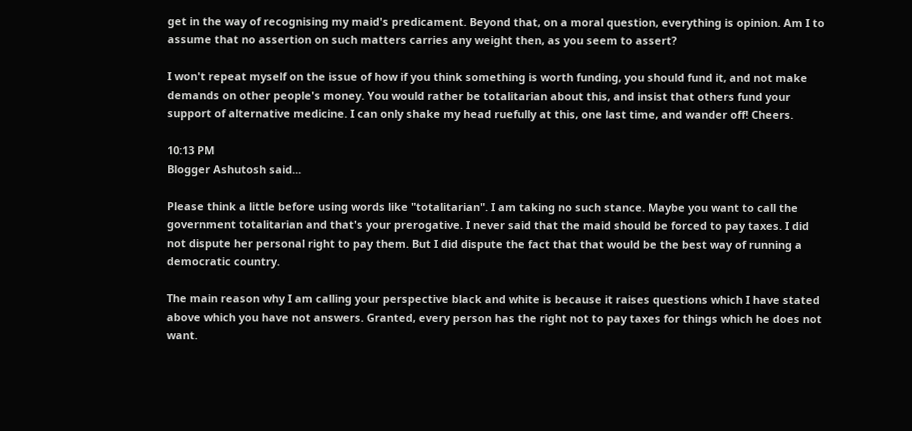get in the way of recognising my maid's predicament. Beyond that, on a moral question, everything is opinion. Am I to assume that no assertion on such matters carries any weight then, as you seem to assert?

I won't repeat myself on the issue of how if you think something is worth funding, you should fund it, and not make demands on other people's money. You would rather be totalitarian about this, and insist that others fund your support of alternative medicine. I can only shake my head ruefully at this, one last time, and wander off! Cheers.

10:13 PM
Blogger Ashutosh said...

Please think a little before using words like "totalitarian". I am taking no such stance. Maybe you want to call the government totalitarian and that's your prerogative. I never said that the maid should be forced to pay taxes. I did not dispute her personal right to pay them. But I did dispute the fact that that would be the best way of running a democratic country.

The main reason why I am calling your perspective black and white is because it raises questions which I have stated above which you have not answers. Granted, every person has the right not to pay taxes for things which he does not want.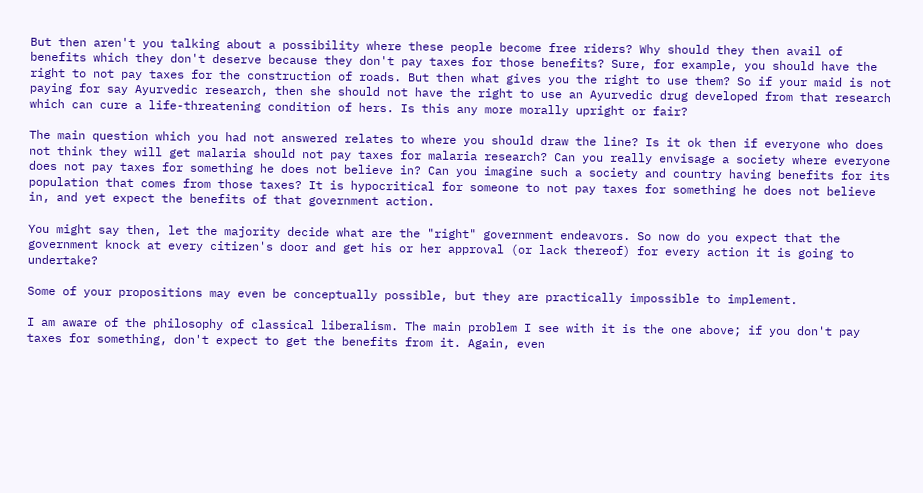But then aren't you talking about a possibility where these people become free riders? Why should they then avail of benefits which they don't deserve because they don't pay taxes for those benefits? Sure, for example, you should have the right to not pay taxes for the construction of roads. But then what gives you the right to use them? So if your maid is not paying for say Ayurvedic research, then she should not have the right to use an Ayurvedic drug developed from that research which can cure a life-threatening condition of hers. Is this any more morally upright or fair?

The main question which you had not answered relates to where you should draw the line? Is it ok then if everyone who does not think they will get malaria should not pay taxes for malaria research? Can you really envisage a society where everyone does not pay taxes for something he does not believe in? Can you imagine such a society and country having benefits for its population that comes from those taxes? It is hypocritical for someone to not pay taxes for something he does not believe in, and yet expect the benefits of that government action.

You might say then, let the majority decide what are the "right" government endeavors. So now do you expect that the government knock at every citizen's door and get his or her approval (or lack thereof) for every action it is going to undertake?

Some of your propositions may even be conceptually possible, but they are practically impossible to implement.

I am aware of the philosophy of classical liberalism. The main problem I see with it is the one above; if you don't pay taxes for something, don't expect to get the benefits from it. Again, even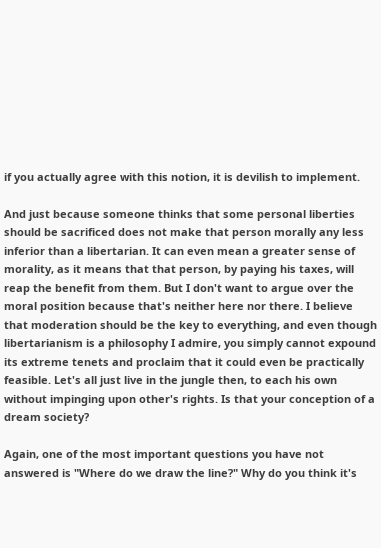if you actually agree with this notion, it is devilish to implement.

And just because someone thinks that some personal liberties should be sacrificed does not make that person morally any less inferior than a libertarian. It can even mean a greater sense of morality, as it means that that person, by paying his taxes, will reap the benefit from them. But I don't want to argue over the moral position because that's neither here nor there. I believe that moderation should be the key to everything, and even though libertarianism is a philosophy I admire, you simply cannot expound its extreme tenets and proclaim that it could even be practically feasible. Let's all just live in the jungle then, to each his own without impinging upon other's rights. Is that your conception of a dream society?

Again, one of the most important questions you have not answered is "Where do we draw the line?" Why do you think it's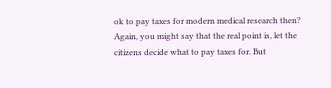ok to pay taxes for modern medical research then? Again, you might say that the real point is, let the citizens decide what to pay taxes for. But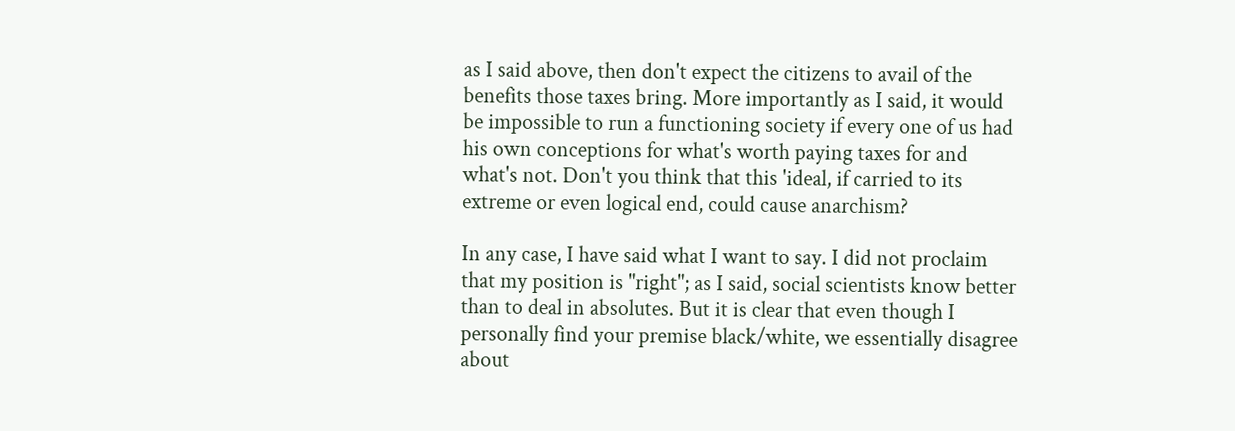as I said above, then don't expect the citizens to avail of the benefits those taxes bring. More importantly as I said, it would be impossible to run a functioning society if every one of us had his own conceptions for what's worth paying taxes for and what's not. Don't you think that this 'ideal, if carried to its extreme or even logical end, could cause anarchism?

In any case, I have said what I want to say. I did not proclaim that my position is "right"; as I said, social scientists know better than to deal in absolutes. But it is clear that even though I personally find your premise black/white, we essentially disagree about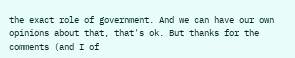the exact role of government. And we can have our own opinions about that, that's ok. But thanks for the comments (and I of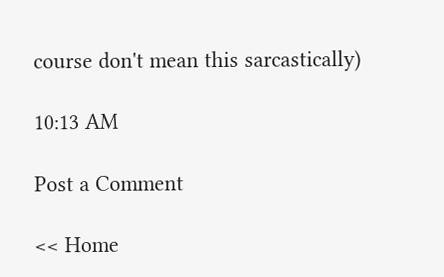course don't mean this sarcastically)

10:13 AM

Post a Comment

<< Home